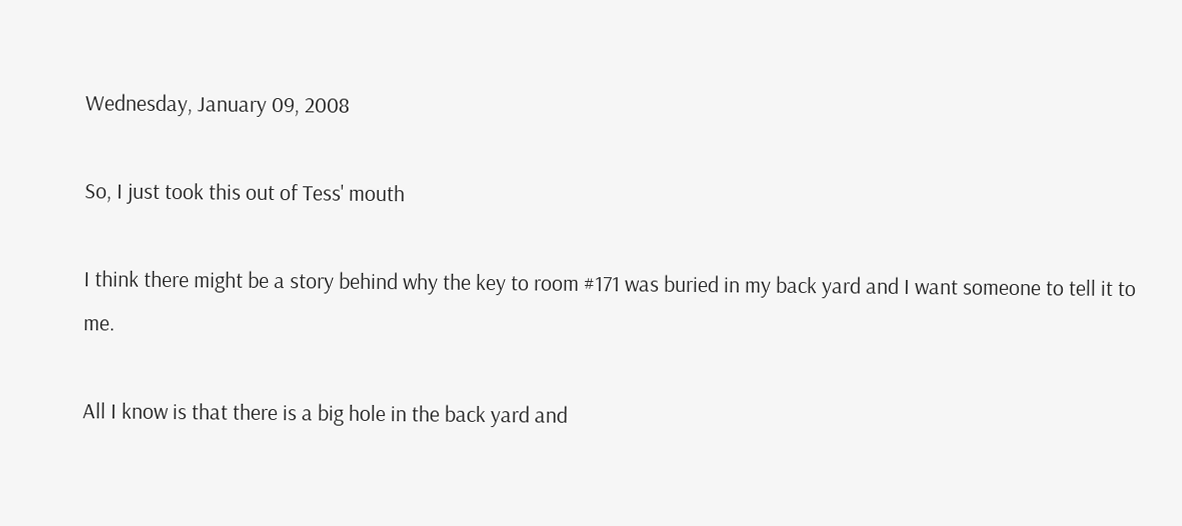Wednesday, January 09, 2008

So, I just took this out of Tess' mouth

I think there might be a story behind why the key to room #171 was buried in my back yard and I want someone to tell it to me.

All I know is that there is a big hole in the back yard and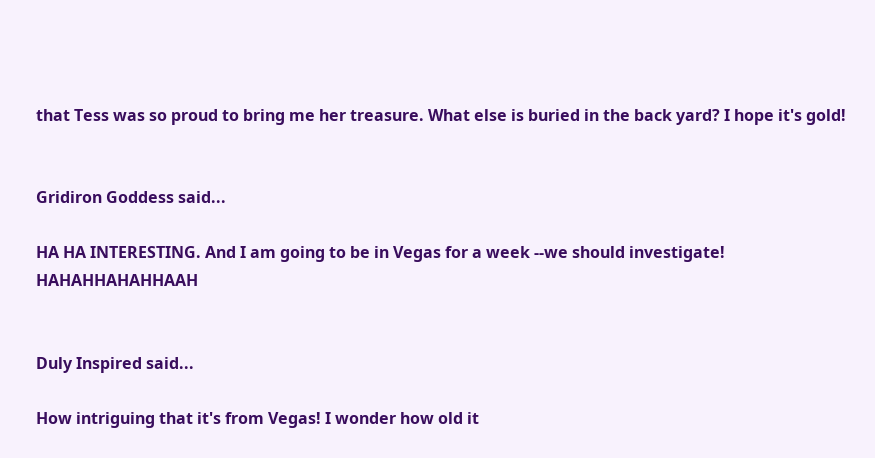that Tess was so proud to bring me her treasure. What else is buried in the back yard? I hope it's gold!


Gridiron Goddess said...

HA HA INTERESTING. And I am going to be in Vegas for a week --we should investigate! HAHAHHAHAHHAAH


Duly Inspired said...

How intriguing that it's from Vegas! I wonder how old it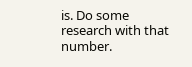is. Do some research with that number.